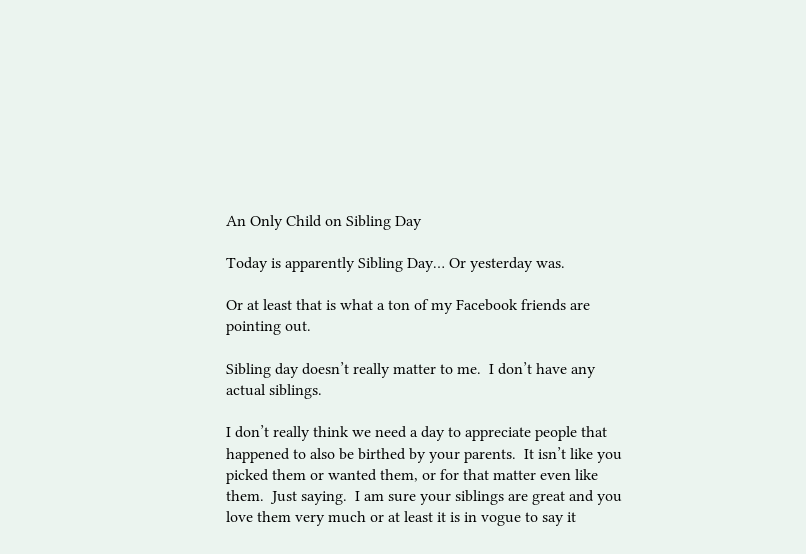An Only Child on Sibling Day

Today is apparently Sibling Day… Or yesterday was.

Or at least that is what a ton of my Facebook friends are pointing out.

Sibling day doesn’t really matter to me.  I don’t have any actual siblings.

I don’t really think we need a day to appreciate people that happened to also be birthed by your parents.  It isn’t like you picked them or wanted them, or for that matter even like them.  Just saying.  I am sure your siblings are great and you love them very much or at least it is in vogue to say it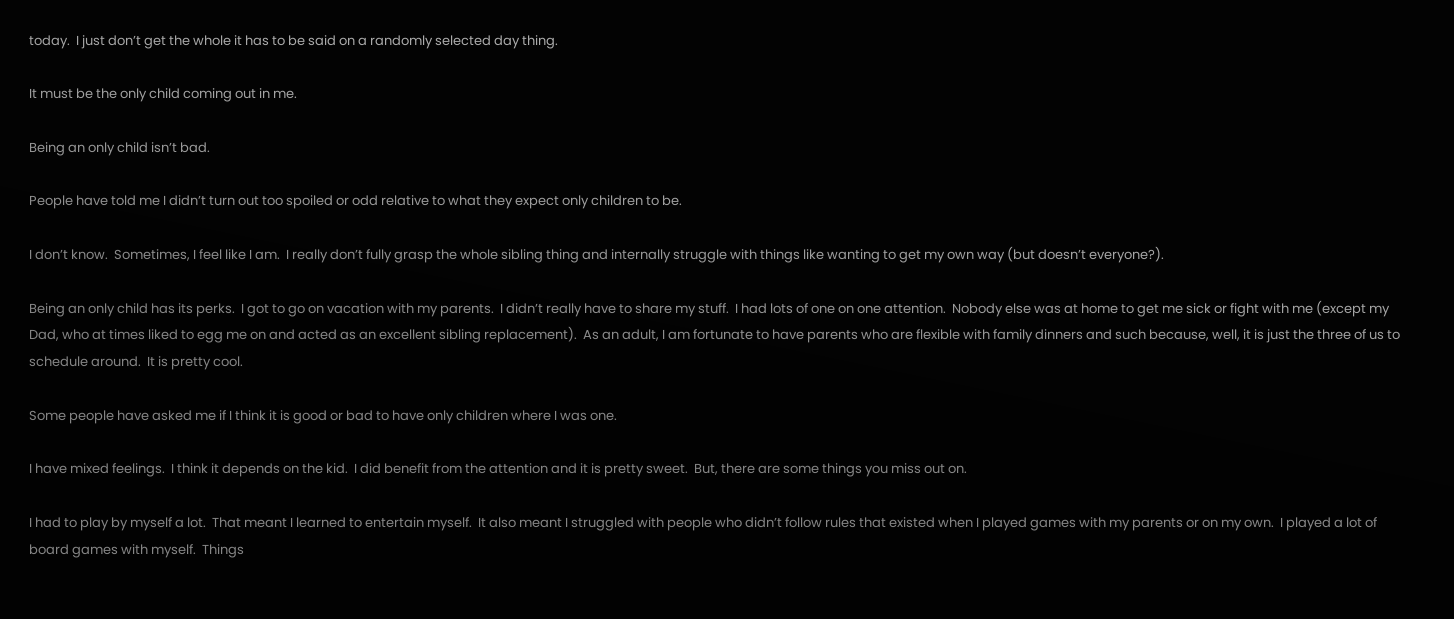today.  I just don’t get the whole it has to be said on a randomly selected day thing.

It must be the only child coming out in me.

Being an only child isn’t bad.

People have told me I didn’t turn out too spoiled or odd relative to what they expect only children to be.

I don’t know.  Sometimes, I feel like I am.  I really don’t fully grasp the whole sibling thing and internally struggle with things like wanting to get my own way (but doesn’t everyone?).

Being an only child has its perks.  I got to go on vacation with my parents.  I didn’t really have to share my stuff.  I had lots of one on one attention.  Nobody else was at home to get me sick or fight with me (except my Dad, who at times liked to egg me on and acted as an excellent sibling replacement).  As an adult, I am fortunate to have parents who are flexible with family dinners and such because, well, it is just the three of us to schedule around.  It is pretty cool.

Some people have asked me if I think it is good or bad to have only children where I was one.

I have mixed feelings.  I think it depends on the kid.  I did benefit from the attention and it is pretty sweet.  But, there are some things you miss out on.

I had to play by myself a lot.  That meant I learned to entertain myself.  It also meant I struggled with people who didn’t follow rules that existed when I played games with my parents or on my own.  I played a lot of board games with myself.  Things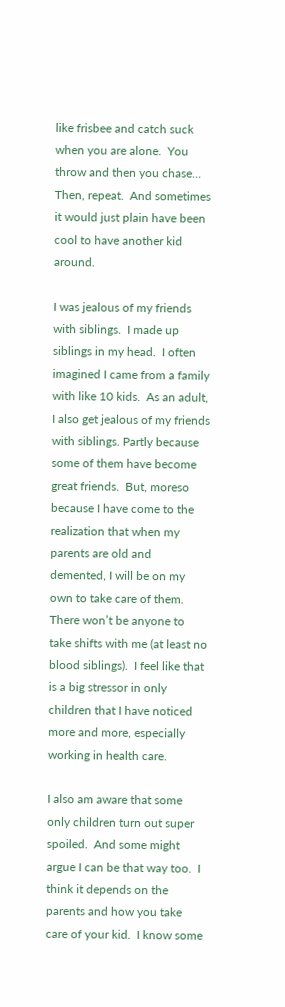like frisbee and catch suck when you are alone.  You throw and then you chase… Then, repeat.  And sometimes it would just plain have been cool to have another kid around.

I was jealous of my friends with siblings.  I made up siblings in my head.  I often imagined I came from a family with like 10 kids.  As an adult, I also get jealous of my friends with siblings. Partly because some of them have become great friends.  But, moreso because I have come to the realization that when my parents are old and demented, I will be on my own to take care of them.  There won’t be anyone to take shifts with me (at least no blood siblings).  I feel like that is a big stressor in only children that I have noticed more and more, especially working in health care.

I also am aware that some only children turn out super spoiled.  And some might argue I can be that way too.  I think it depends on the parents and how you take care of your kid.  I know some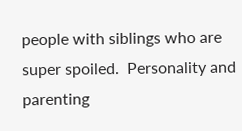people with siblings who are super spoiled.  Personality and parenting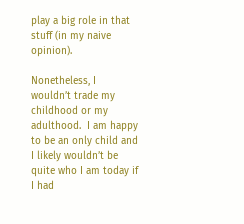play a big role in that stuff (in my naive opinion).

Nonetheless, I wouldn’t trade my childhood or my adulthood.  I am happy to be an only child and I likely wouldn’t be quite who I am today if I had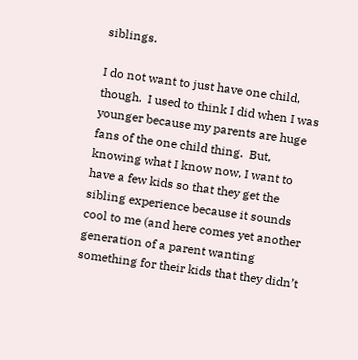siblings.

I do not want to just have one child, though.  I used to think I did when I was younger because my parents are huge fans of the one child thing.  But, knowing what I know now, I want to have a few kids so that they get the sibling experience because it sounds cool to me (and here comes yet another generation of a parent wanting something for their kids that they didn’t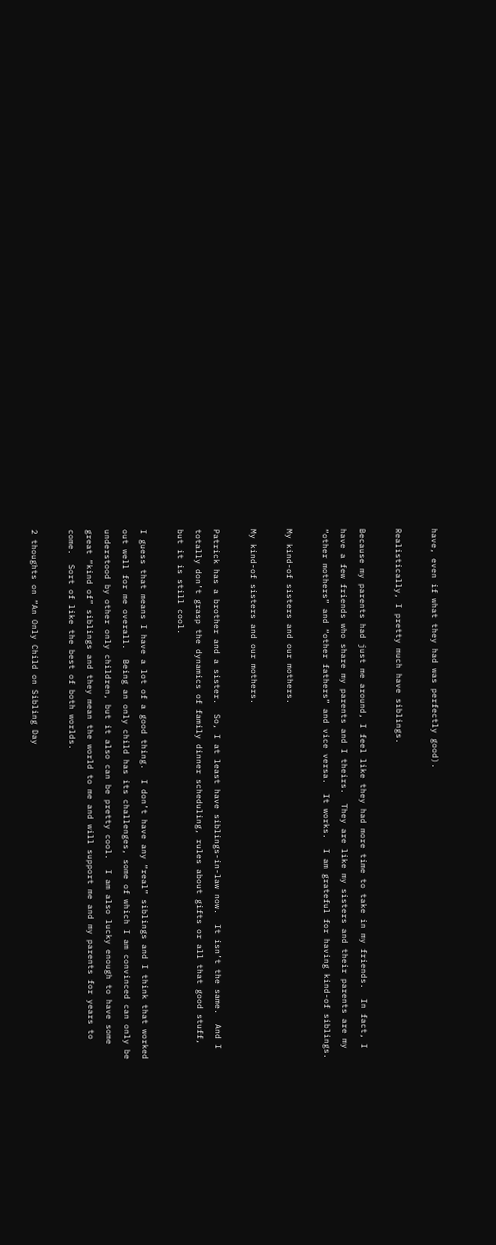have, even if what they had was perfectly good).

Realistically, I pretty much have siblings.

Because my parents had just me around, I feel like they had more time to take in my friends.  In fact, I have a few friends who share my parents and I theirs.  They are like my sisters and their parents are my “other mothers” and “other fathers” and vice versa.  It works.  I am grateful for having kind-of siblings.

My kind-of sisters and our mothers.

My kind-of sisters and our mothers.

Patrick has a brother and a sister.  So, I at least have siblings-in-law now.  It isn’t the same.  And I totally don’t grasp the dynamics of family dinner scheduling, rules about gifts or all that good stuff, but it is still cool.

I guess that means I have a lot of a good thing.  I don’t have any “real” siblings and I think that worked out well for me overall.  Being an only child has its challenges, some of which I am convinced can only be understood by other only children, but it also can be pretty cool.  I am also lucky enough to have some great “kind of” siblings and they mean the world to me and will support me and my parents for years to come.  Sort of like the best of both worlds.

2 thoughts on “An Only Child on Sibling Day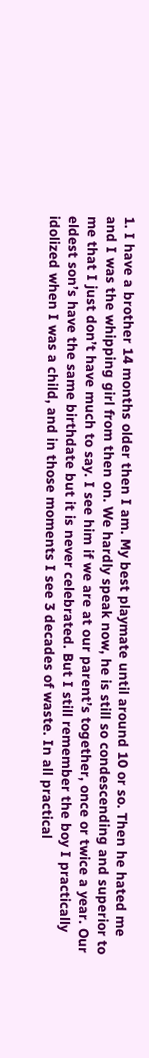1. I have a brother 14 months older then I am. My best playmate until around 10 or so. Then he hated me and I was the whipping girl from then on. We hardly speak now, he is still so condescending and superior to me that I just don’t have much to say. I see him if we are at our parent’s together, once or twice a year. Our eldest son’s have the same birthdate but it is never celebrated. But I still remember the boy I practically idolized when I was a child, and in those moments I see 3 decades of waste. In all practical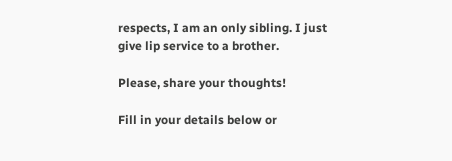respects, I am an only sibling. I just give lip service to a brother.

Please, share your thoughts!

Fill in your details below or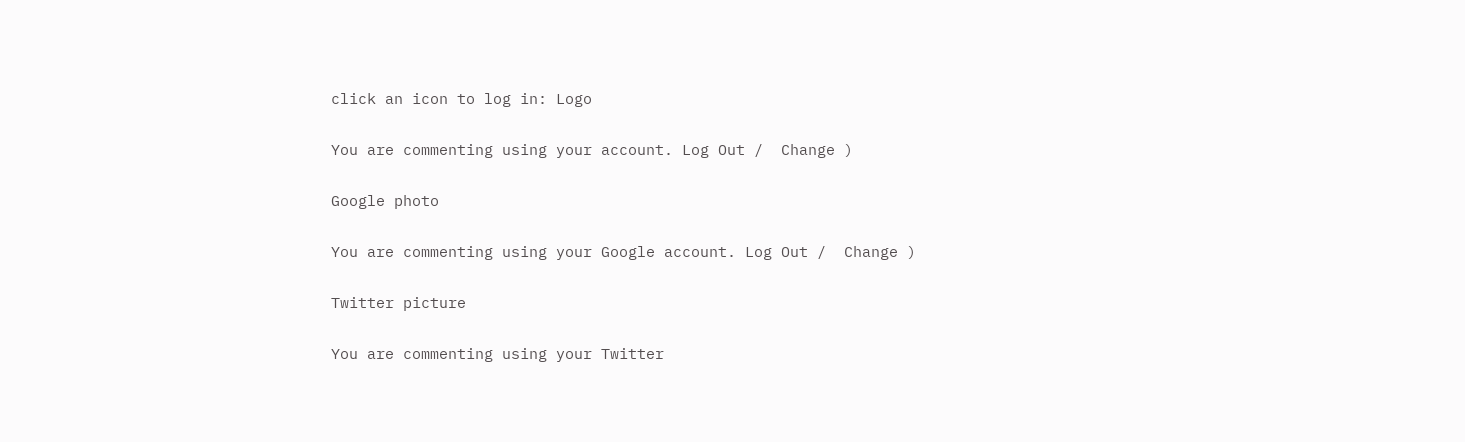click an icon to log in: Logo

You are commenting using your account. Log Out /  Change )

Google photo

You are commenting using your Google account. Log Out /  Change )

Twitter picture

You are commenting using your Twitter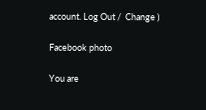account. Log Out /  Change )

Facebook photo

You are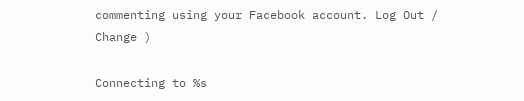commenting using your Facebook account. Log Out /  Change )

Connecting to %s